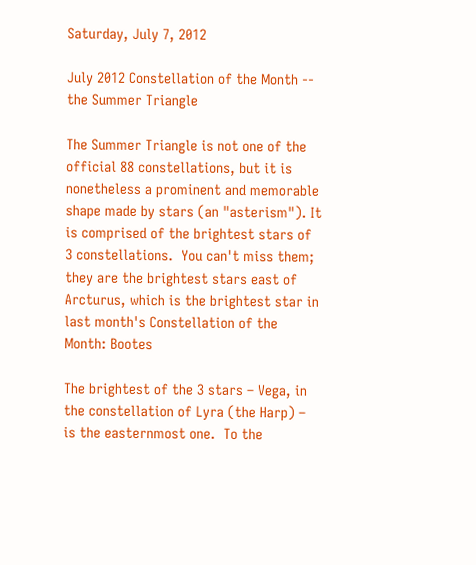Saturday, July 7, 2012

July 2012 Constellation of the Month -- the Summer Triangle

The Summer Triangle is not one of the official 88 constellations, but it is nonetheless a prominent and memorable shape made by stars (an "asterism"). It is comprised of the brightest stars of 3 constellations.  You can't miss them; they are the brightest stars east of Arcturus, which is the brightest star in last month's Constellation of the Month: Bootes

The brightest of the 3 stars – Vega, in the constellation of Lyra (the Harp) – is the easternmost one.  To the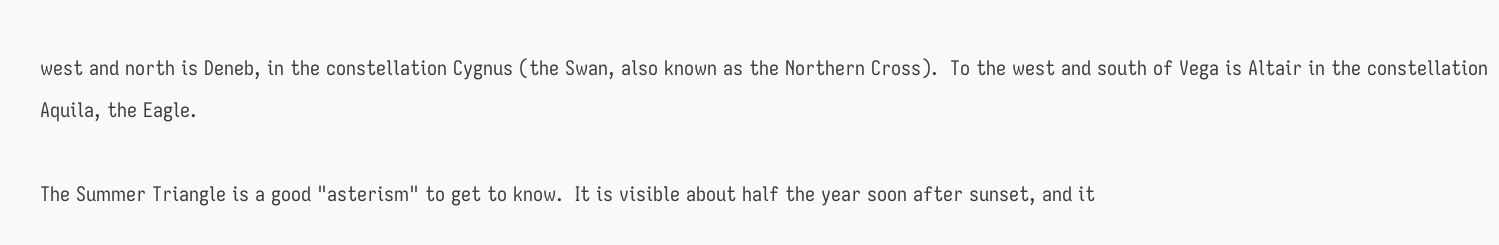west and north is Deneb, in the constellation Cygnus (the Swan, also known as the Northern Cross).  To the west and south of Vega is Altair in the constellation Aquila, the Eagle.

The Summer Triangle is a good "asterism" to get to know.  It is visible about half the year soon after sunset, and it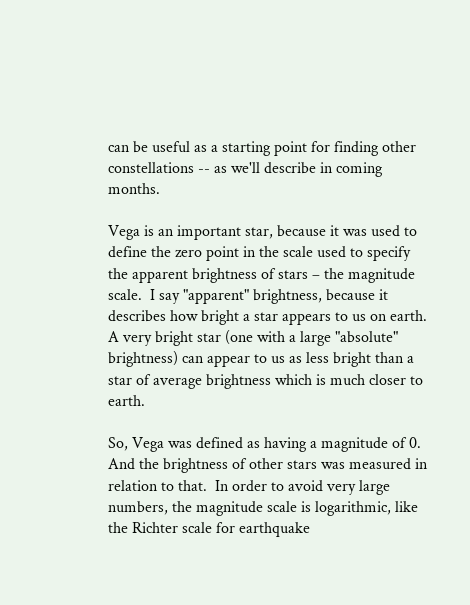can be useful as a starting point for finding other constellations -- as we'll describe in coming months.

Vega is an important star, because it was used to define the zero point in the scale used to specify the apparent brightness of stars – the magnitude scale.  I say "apparent" brightness, because it describes how bright a star appears to us on earth.  A very bright star (one with a large "absolute" brightness) can appear to us as less bright than a star of average brightness which is much closer to earth.

So, Vega was defined as having a magnitude of 0.  And the brightness of other stars was measured in relation to that.  In order to avoid very large numbers, the magnitude scale is logarithmic, like the Richter scale for earthquake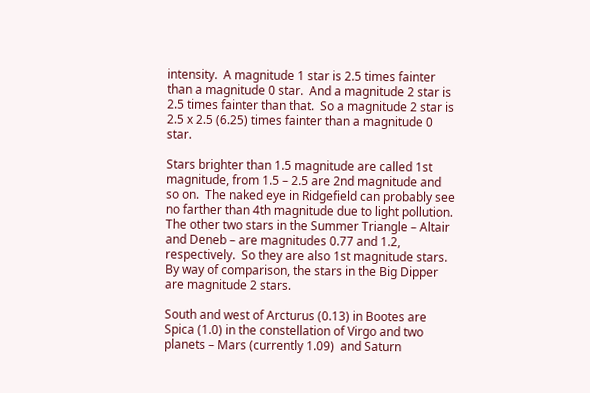intensity.  A magnitude 1 star is 2.5 times fainter than a magnitude 0 star.  And a magnitude 2 star is 2.5 times fainter than that.  So a magnitude 2 star is 2.5 x 2.5 (6.25) times fainter than a magnitude 0 star.

Stars brighter than 1.5 magnitude are called 1st magnitude, from 1.5 – 2.5 are 2nd magnitude and so on.  The naked eye in Ridgefield can probably see no farther than 4th magnitude due to light pollution. The other two stars in the Summer Triangle – Altair and Deneb – are magnitudes 0.77 and 1.2, respectively.  So they are also 1st magnitude stars.  By way of comparison, the stars in the Big Dipper are magnitude 2 stars.

South and west of Arcturus (0.13) in Bootes are Spica (1.0) in the constellation of Virgo and two planets – Mars (currently 1.09)  and Saturn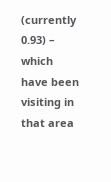(currently 0.93) – which have been  visiting in that area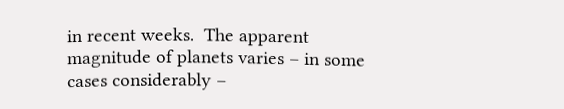in recent weeks.  The apparent magnitude of planets varies – in some cases considerably –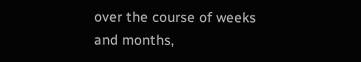over the course of weeks and months,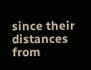since their distances from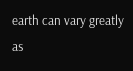earth can vary greatly as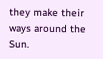they make their ways around the Sun.